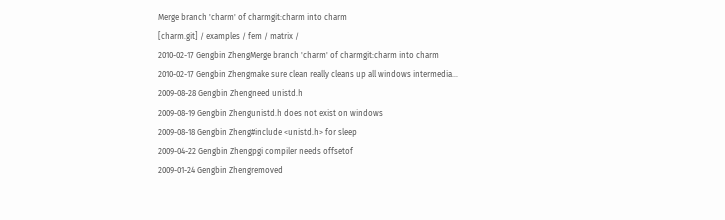Merge branch 'charm' of charmgit:charm into charm
[charm.git] / examples / fem / matrix /
2010-02-17 Gengbin ZhengMerge branch 'charm' of charmgit:charm into charm
2010-02-17 Gengbin Zhengmake sure clean really cleans up all windows intermedia...
2009-08-28 Gengbin Zhengneed unistd.h
2009-08-19 Gengbin Zhengunistd.h does not exist on windows
2009-08-18 Gengbin Zheng#include <unistd.h> for sleep
2009-04-22 Gengbin Zhengpgi compiler needs offsetof
2009-01-24 Gengbin Zhengremoved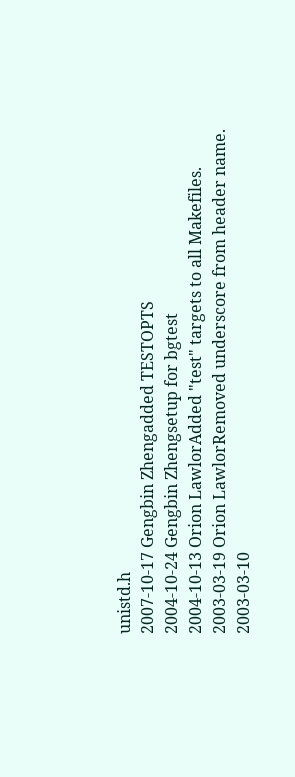unistd.h
2007-10-17 Gengbin Zhengadded TESTOPTS
2004-10-24 Gengbin Zhengsetup for bgtest
2004-10-13 Orion LawlorAdded "test" targets to all Makefiles.
2003-03-19 Orion LawlorRemoved underscore from header name.
2003-03-10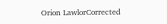Orion LawlorCorrected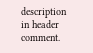description in header comment.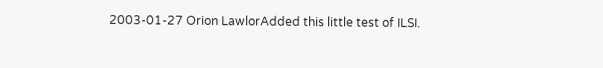2003-01-27 Orion LawlorAdded this little test of ILSI.